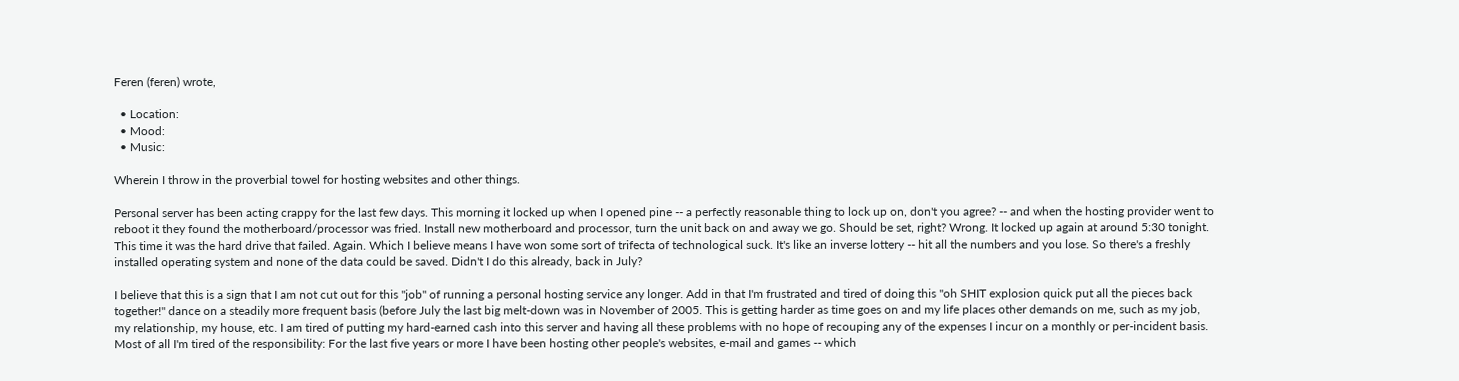Feren (feren) wrote,

  • Location:
  • Mood:
  • Music:

Wherein I throw in the proverbial towel for hosting websites and other things.

Personal server has been acting crappy for the last few days. This morning it locked up when I opened pine -- a perfectly reasonable thing to lock up on, don't you agree? -- and when the hosting provider went to reboot it they found the motherboard/processor was fried. Install new motherboard and processor, turn the unit back on and away we go. Should be set, right? Wrong. It locked up again at around 5:30 tonight. This time it was the hard drive that failed. Again. Which I believe means I have won some sort of trifecta of technological suck. It's like an inverse lottery -- hit all the numbers and you lose. So there's a freshly installed operating system and none of the data could be saved. Didn't I do this already, back in July?

I believe that this is a sign that I am not cut out for this "job" of running a personal hosting service any longer. Add in that I'm frustrated and tired of doing this "oh SHIT explosion quick put all the pieces back together!" dance on a steadily more frequent basis (before July the last big melt-down was in November of 2005. This is getting harder as time goes on and my life places other demands on me, such as my job, my relationship, my house, etc. I am tired of putting my hard-earned cash into this server and having all these problems with no hope of recouping any of the expenses I incur on a monthly or per-incident basis. Most of all I'm tired of the responsibility: For the last five years or more I have been hosting other people's websites, e-mail and games -- which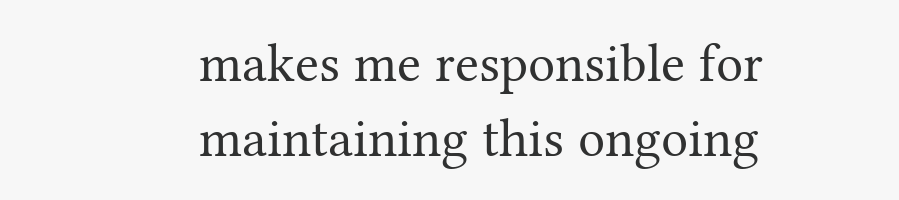makes me responsible for maintaining this ongoing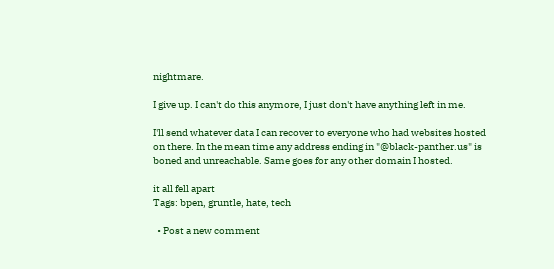nightmare.

I give up. I can't do this anymore, I just don't have anything left in me.

I'll send whatever data I can recover to everyone who had websites hosted on there. In the mean time any address ending in "@black-panther.us" is boned and unreachable. Same goes for any other domain I hosted.

it all fell apart
Tags: bpen, gruntle, hate, tech

  • Post a new comment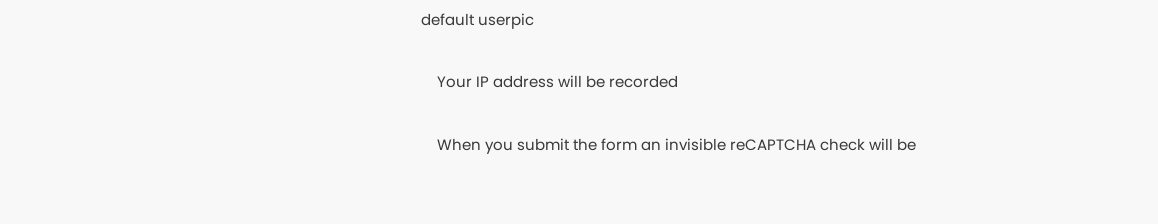default userpic

    Your IP address will be recorded

    When you submit the form an invisible reCAPTCHA check will be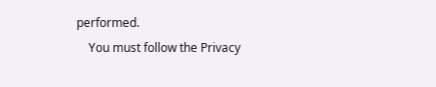performed.
    You must follow the Privacy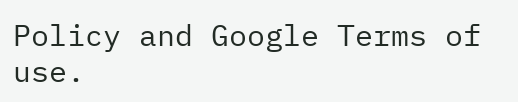Policy and Google Terms of use.